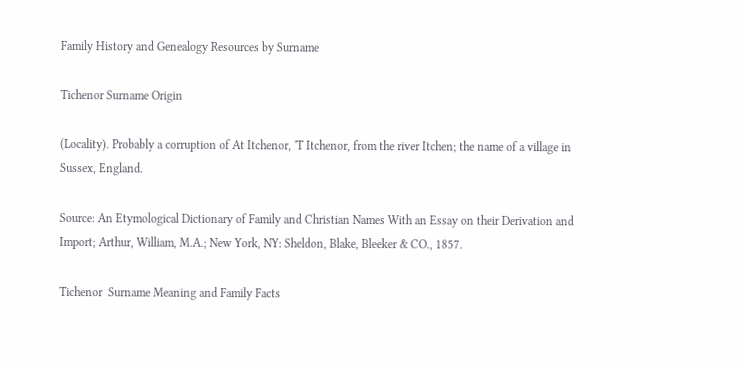Family History and Genealogy Resources by Surname

Tichenor Surname Origin

(Locality). Probably a corruption of At Itchenor, 'T Itchenor, from the river Itchen; the name of a village in Sussex, England.

Source: An Etymological Dictionary of Family and Christian Names With an Essay on their Derivation and Import; Arthur, William, M.A.; New York, NY: Sheldon, Blake, Bleeker & CO., 1857.

Tichenor  Surname Meaning and Family Facts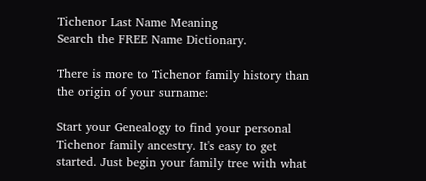Tichenor Last Name Meaning
Search the FREE Name Dictionary.

There is more to Tichenor family history than the origin of your surname:

Start your Genealogy to find your personal Tichenor family ancestry. It's easy to get started. Just begin your family tree with what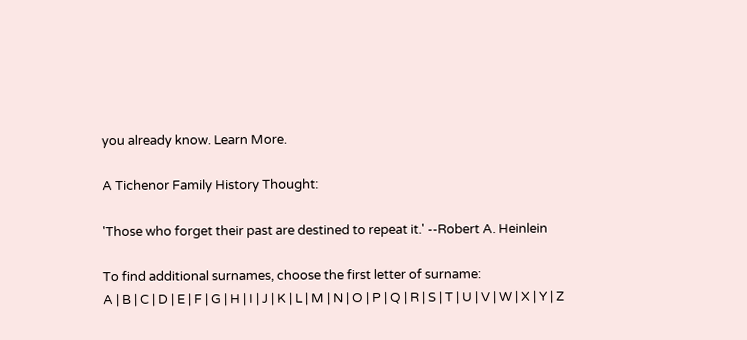you already know. Learn More.

A Tichenor Family History Thought:

'Those who forget their past are destined to repeat it.' --Robert A. Heinlein

To find additional surnames, choose the first letter of surname:
A | B | C | D | E | F | G | H | I | J | K | L | M | N | O | P | Q | R | S | T | U | V | W | X | Y | Z